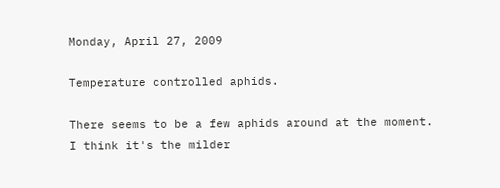Monday, April 27, 2009

Temperature controlled aphids.

There seems to be a few aphids around at the moment. I think it's the milder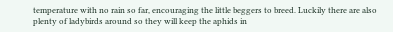temperature with no rain so far, encouraging the little beggers to breed. Luckily there are also plenty of ladybirds around so they will keep the aphids in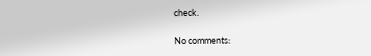check.

No comments: